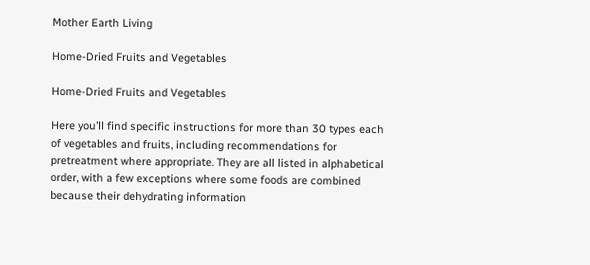Mother Earth Living

Home-Dried Fruits and Vegetables

Home-Dried Fruits and Vegetables

Here you’ll find specific instructions for more than 30 types each of vegetables and fruits, including recommendations for pretreatment where appropriate. They are all listed in alphabetical order, with a few exceptions where some foods are combined because their dehydrating information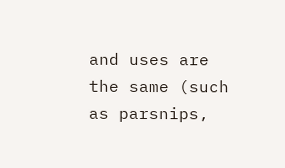and uses are the same (such as parsnips,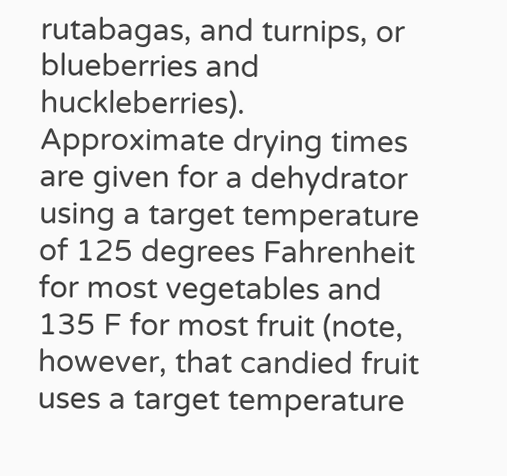rutabagas, and turnips, or blueberries and huckleberries). Approximate drying times are given for a dehydrator using a target temperature of 125 degrees Fahrenheit for most vegetables and 135 F for most fruit (note, however, that candied fruit uses a target temperature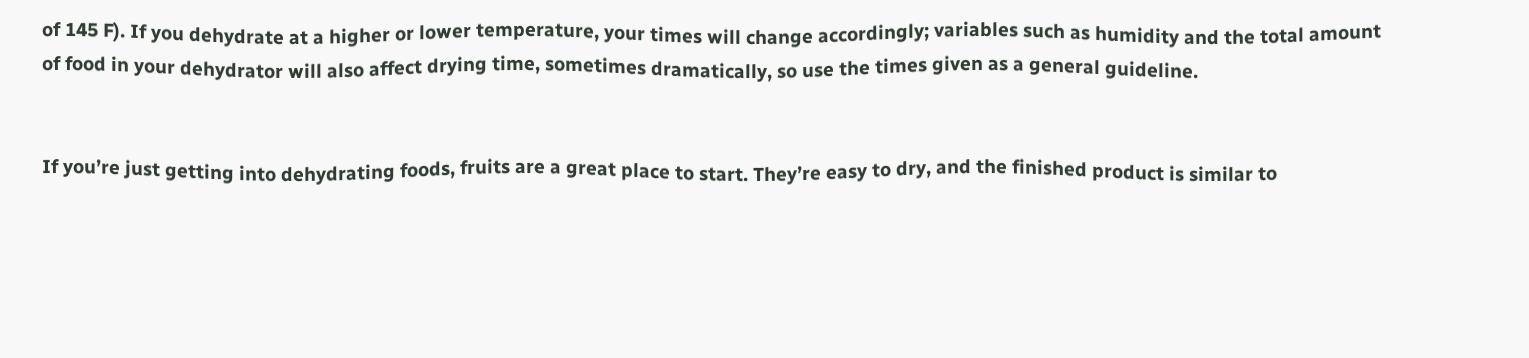of 145 F). If you dehydrate at a higher or lower temperature, your times will change accordingly; variables such as humidity and the total amount of food in your dehydrator will also affect drying time, sometimes dramatically, so use the times given as a general guideline.


If you’re just getting into dehydrating foods, fruits are a great place to start. They’re easy to dry, and the finished product is similar to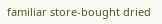familiar store-bought dried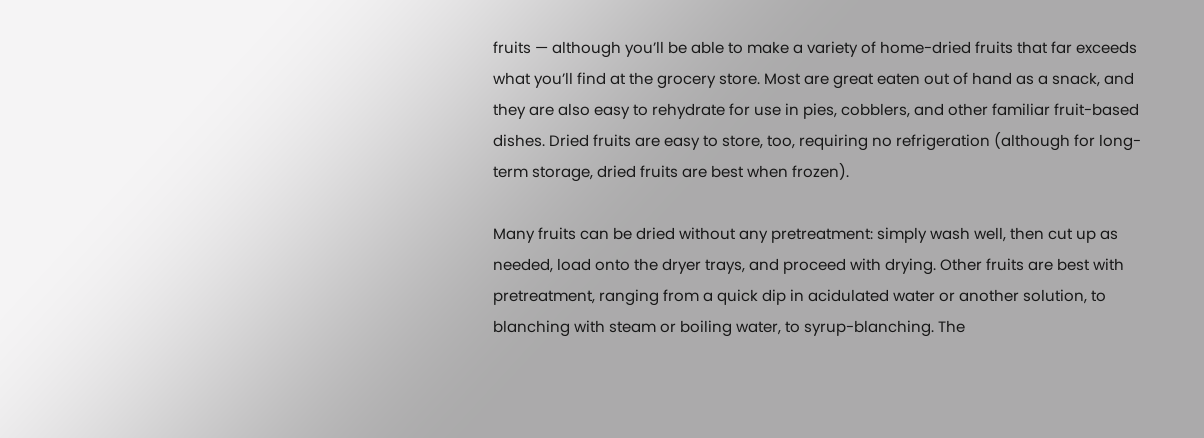fruits — although you’ll be able to make a variety of home-dried fruits that far exceeds what you’ll find at the grocery store. Most are great eaten out of hand as a snack, and they are also easy to rehydrate for use in pies, cobblers, and other familiar fruit-based dishes. Dried fruits are easy to store, too, requiring no refrigeration (although for long-term storage, dried fruits are best when frozen).

Many fruits can be dried without any pretreatment: simply wash well, then cut up as needed, load onto the dryer trays, and proceed with drying. Other fruits are best with pretreatment, ranging from a quick dip in acidulated water or another solution, to blanching with steam or boiling water, to syrup-blanching. The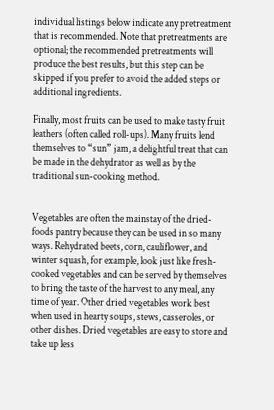individual listings below indicate any pretreatment that is recommended. Note that pretreatments are optional; the recommended pretreatments will produce the best results, but this step can be skipped if you prefer to avoid the added steps or additional ingredients.

Finally, most fruits can be used to make tasty fruit leathers (often called roll-ups). Many fruits lend themselves to “sun” jam, a delightful treat that can be made in the dehydrator as well as by the traditional sun-cooking method.


Vegetables are often the mainstay of the dried-foods pantry because they can be used in so many ways. Rehydrated beets, corn, cauliflower, and winter squash, for example, look just like fresh-cooked vegetables and can be served by themselves to bring the taste of the harvest to any meal, any time of year. Other dried vegetables work best when used in hearty soups, stews, casseroles, or other dishes. Dried vegetables are easy to store and take up less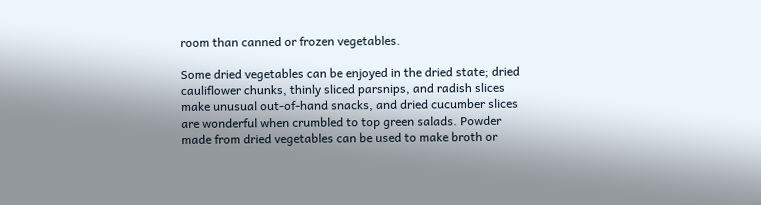room than canned or frozen vegetables.

Some dried vegetables can be enjoyed in the dried state; dried cauliflower chunks, thinly sliced parsnips, and radish slices make unusual out-of-hand snacks, and dried cucumber slices are wonderful when crumbled to top green salads. Powder made from dried vegetables can be used to make broth or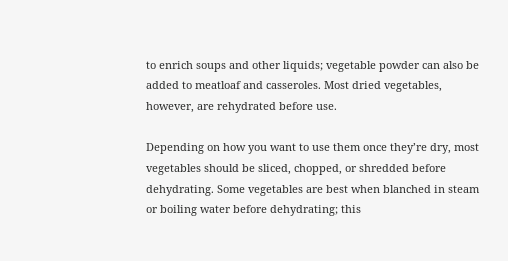to enrich soups and other liquids; vegetable powder can also be added to meatloaf and casseroles. Most dried vegetables, however, are rehydrated before use.

Depending on how you want to use them once they’re dry, most vegetables should be sliced, chopped, or shredded before dehydrating. Some vegetables are best when blanched in steam or boiling water before dehydrating; this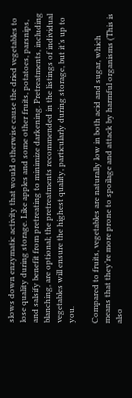slows down enzymatic activity that would otherwise cause the dried vegetables to lose quality during storage. Like apples and some other fruits, potatoes, parsnips, and salsify benefit from pretreating to minimize darkening. Pretreatments, including blanching, are optional; the pretreatments recommended in the listings of individual vegetables will ensure the highest quality, particularly during storage, but it’s up to you.

Compared to fruits, vegetables are naturally low in both acid and sugar, which means that they’re more prone to spoilage and attack by harmful organisms (This is also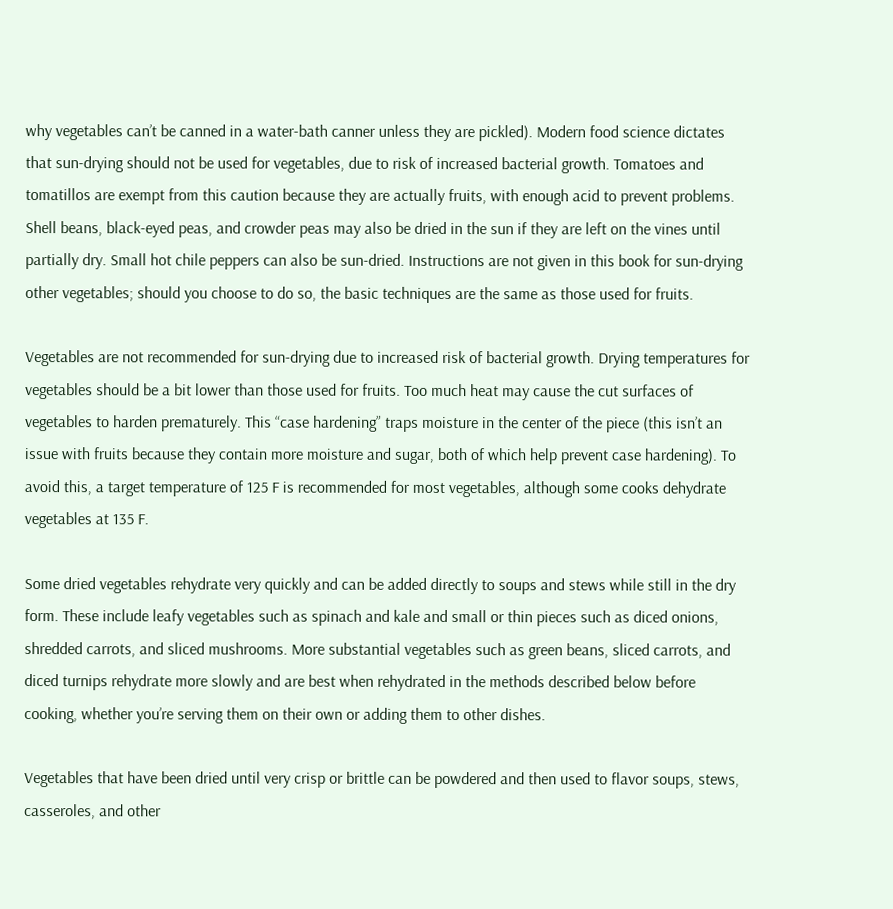why vegetables can’t be canned in a water-bath canner unless they are pickled). Modern food science dictates that sun-drying should not be used for vegetables, due to risk of increased bacterial growth. Tomatoes and tomatillos are exempt from this caution because they are actually fruits, with enough acid to prevent problems. Shell beans, black-eyed peas, and crowder peas may also be dried in the sun if they are left on the vines until partially dry. Small hot chile peppers can also be sun-dried. Instructions are not given in this book for sun-drying other vegetables; should you choose to do so, the basic techniques are the same as those used for fruits.

Vegetables are not recommended for sun-drying due to increased risk of bacterial growth. Drying temperatures for vegetables should be a bit lower than those used for fruits. Too much heat may cause the cut surfaces of vegetables to harden prematurely. This “case hardening” traps moisture in the center of the piece (this isn’t an issue with fruits because they contain more moisture and sugar, both of which help prevent case hardening). To avoid this, a target temperature of 125 F is recommended for most vegetables, although some cooks dehydrate vegetables at 135 F.

Some dried vegetables rehydrate very quickly and can be added directly to soups and stews while still in the dry form. These include leafy vegetables such as spinach and kale and small or thin pieces such as diced onions, shredded carrots, and sliced mushrooms. More substantial vegetables such as green beans, sliced carrots, and diced turnips rehydrate more slowly and are best when rehydrated in the methods described below before cooking, whether you’re serving them on their own or adding them to other dishes.

Vegetables that have been dried until very crisp or brittle can be powdered and then used to flavor soups, stews, casseroles, and other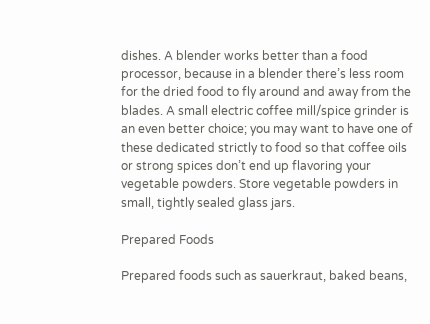dishes. A blender works better than a food processor, because in a blender there’s less room for the dried food to fly around and away from the blades. A small electric coffee mill/spice grinder is an even better choice; you may want to have one of these dedicated strictly to food so that coffee oils or strong spices don’t end up flavoring your vegetable powders. Store vegetable powders in small, tightly sealed glass jars.

Prepared Foods

Prepared foods such as sauerkraut, baked beans,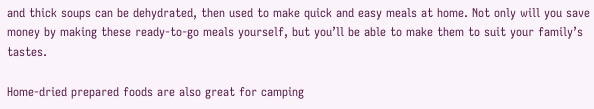and thick soups can be dehydrated, then used to make quick and easy meals at home. Not only will you save money by making these ready-to-go meals yourself, but you’ll be able to make them to suit your family’s tastes.

Home-dried prepared foods are also great for camping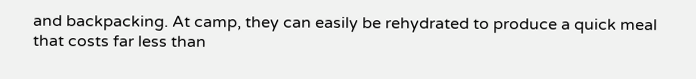and backpacking. At camp, they can easily be rehydrated to produce a quick meal that costs far less than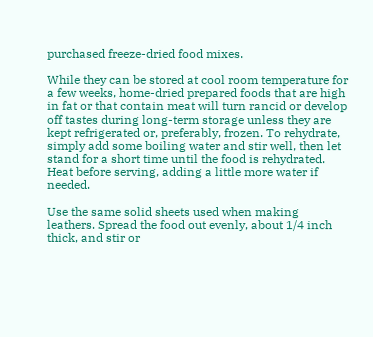purchased freeze-dried food mixes.

While they can be stored at cool room temperature for a few weeks, home-dried prepared foods that are high in fat or that contain meat will turn rancid or develop off tastes during long-term storage unless they are kept refrigerated or, preferably, frozen. To rehydrate, simply add some boiling water and stir well, then let stand for a short time until the food is rehydrated. Heat before serving, adding a little more water if needed.

Use the same solid sheets used when making leathers. Spread the food out evenly, about 1/4 inch thick, and stir or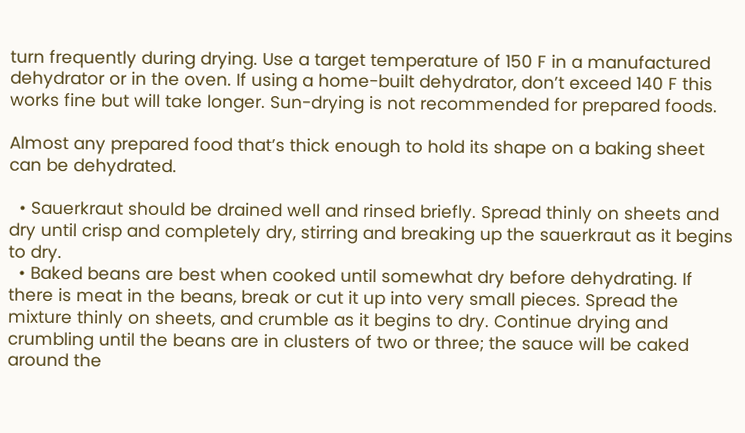turn frequently during drying. Use a target temperature of 150 F in a manufactured dehydrator or in the oven. If using a home-built dehydrator, don’t exceed 140 F this works fine but will take longer. Sun-drying is not recommended for prepared foods.

Almost any prepared food that’s thick enough to hold its shape on a baking sheet can be dehydrated.

  • Sauerkraut should be drained well and rinsed briefly. Spread thinly on sheets and dry until crisp and completely dry, stirring and breaking up the sauerkraut as it begins to dry.
  • Baked beans are best when cooked until somewhat dry before dehydrating. If there is meat in the beans, break or cut it up into very small pieces. Spread the mixture thinly on sheets, and crumble as it begins to dry. Continue drying and crumbling until the beans are in clusters of two or three; the sauce will be caked around the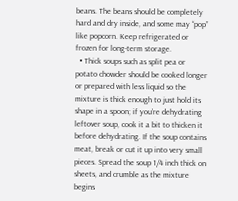beans. The beans should be completely hard and dry inside, and some may “pop” like popcorn. Keep refrigerated or frozen for long-term storage.
  • Thick soups such as split pea or potato chowder should be cooked longer or prepared with less liquid so the mixture is thick enough to just hold its shape in a spoon; if you’re dehydrating leftover soup, cook it a bit to thicken it before dehydrating. If the soup contains meat, break or cut it up into very small pieces. Spread the soup 1/4 inch thick on sheets, and crumble as the mixture begins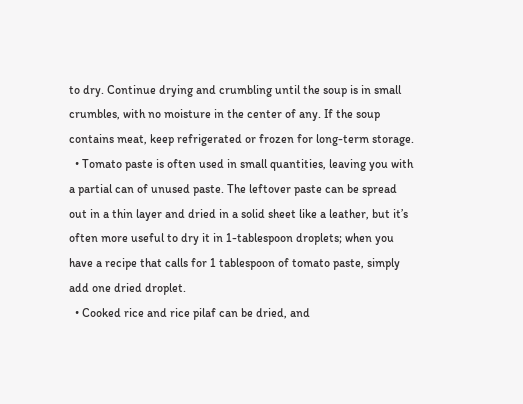to dry. Continue drying and crumbling until the soup is in small crumbles, with no moisture in the center of any. If the soup contains meat, keep refrigerated or frozen for long-term storage.
  • Tomato paste is often used in small quantities, leaving you with a partial can of unused paste. The leftover paste can be spread out in a thin layer and dried in a solid sheet like a leather, but it’s often more useful to dry it in 1-tablespoon droplets; when you have a recipe that calls for 1 tablespoon of tomato paste, simply add one dried droplet.
  • Cooked rice and rice pilaf can be dried, and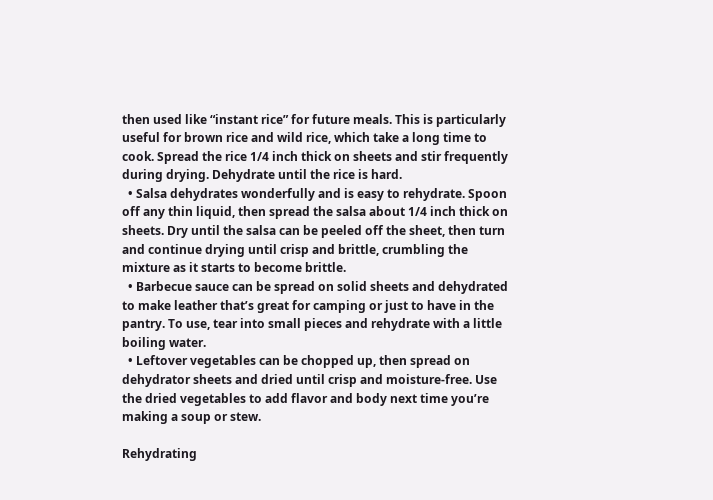then used like “instant rice” for future meals. This is particularly useful for brown rice and wild rice, which take a long time to cook. Spread the rice 1/4 inch thick on sheets and stir frequently during drying. Dehydrate until the rice is hard.
  • Salsa dehydrates wonderfully and is easy to rehydrate. Spoon off any thin liquid, then spread the salsa about 1/4 inch thick on sheets. Dry until the salsa can be peeled off the sheet, then turn and continue drying until crisp and brittle, crumbling the mixture as it starts to become brittle.
  • Barbecue sauce can be spread on solid sheets and dehydrated to make leather that’s great for camping or just to have in the pantry. To use, tear into small pieces and rehydrate with a little boiling water.
  • Leftover vegetables can be chopped up, then spread on dehydrator sheets and dried until crisp and moisture-free. Use the dried vegetables to add flavor and body next time you’re making a soup or stew.

Rehydrating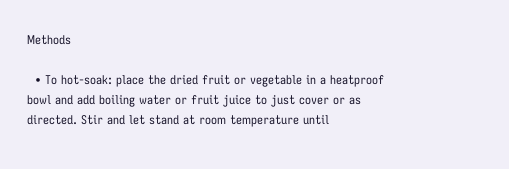Methods

  • To hot-soak: place the dried fruit or vegetable in a heatproof bowl and add boiling water or fruit juice to just cover or as directed. Stir and let stand at room temperature until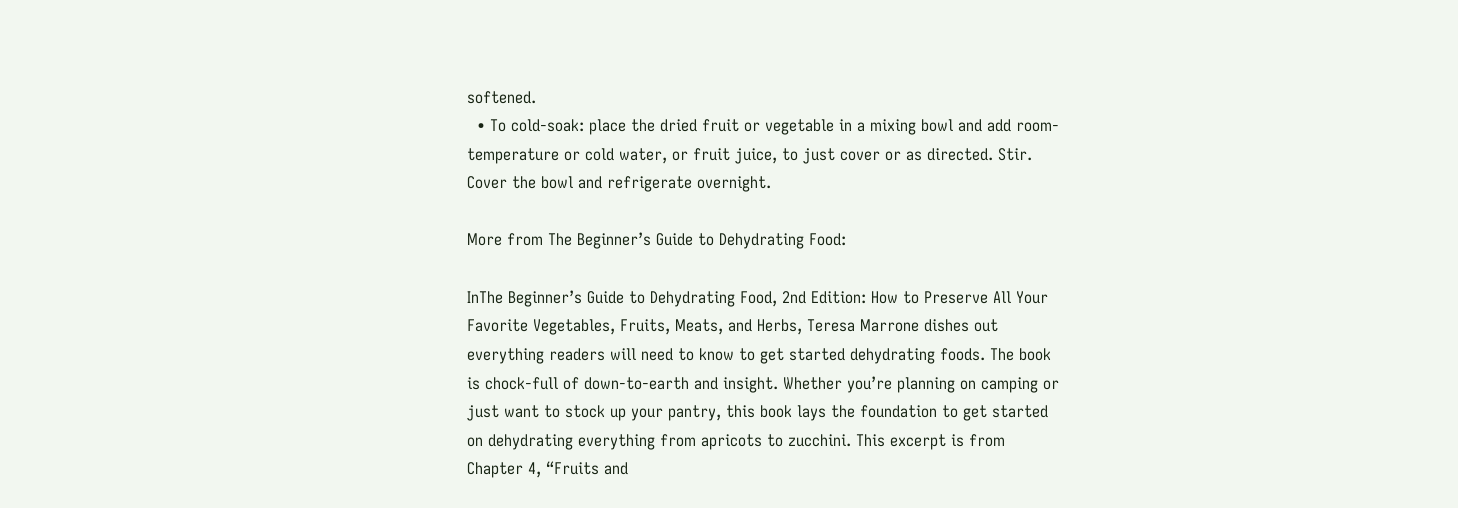softened.
  • To cold-soak: place the dried fruit or vegetable in a mixing bowl and add room-temperature or cold water, or fruit juice, to just cover or as directed. Stir. Cover the bowl and refrigerate overnight.

More from The Beginner’s Guide to Dehydrating Food:

InThe Beginner’s Guide to Dehydrating Food, 2nd Edition: How to Preserve All Your Favorite Vegetables, Fruits, Meats, and Herbs, Teresa Marrone dishes out everything readers will need to know to get started dehydrating foods. The book is chock-full of down-to-earth and insight. Whether you’re planning on camping or just want to stock up your pantry, this book lays the foundation to get started on dehydrating everything from apricots to zucchini. This excerpt is from Chapter 4, “Fruits and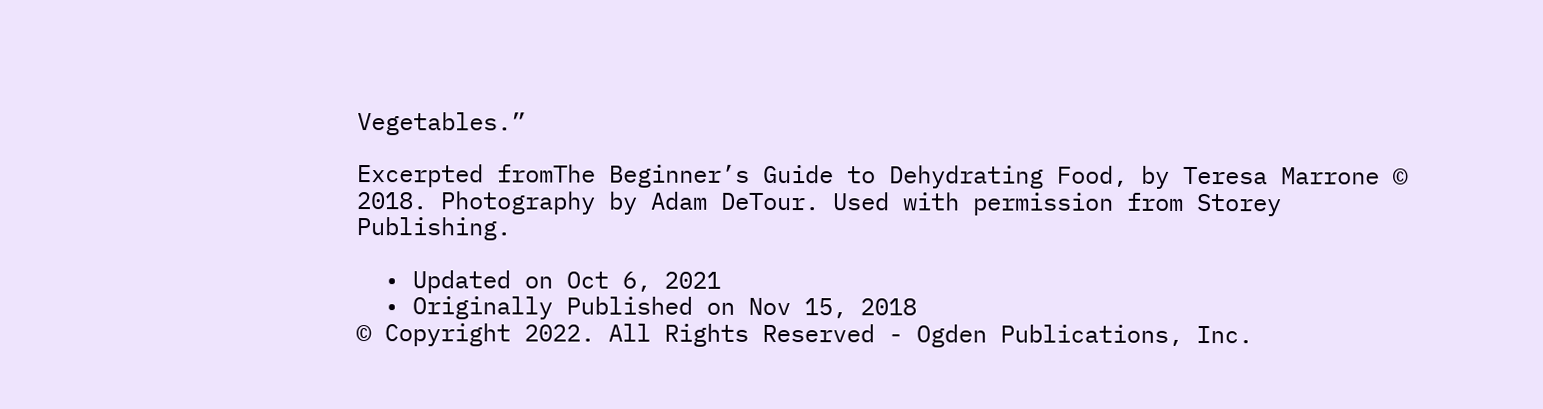Vegetables.”

Excerpted fromThe Beginner’s Guide to Dehydrating Food, by Teresa Marrone © 2018. Photography by Adam DeTour. Used with permission from Storey Publishing.

  • Updated on Oct 6, 2021
  • Originally Published on Nov 15, 2018
© Copyright 2022. All Rights Reserved - Ogden Publications, Inc.